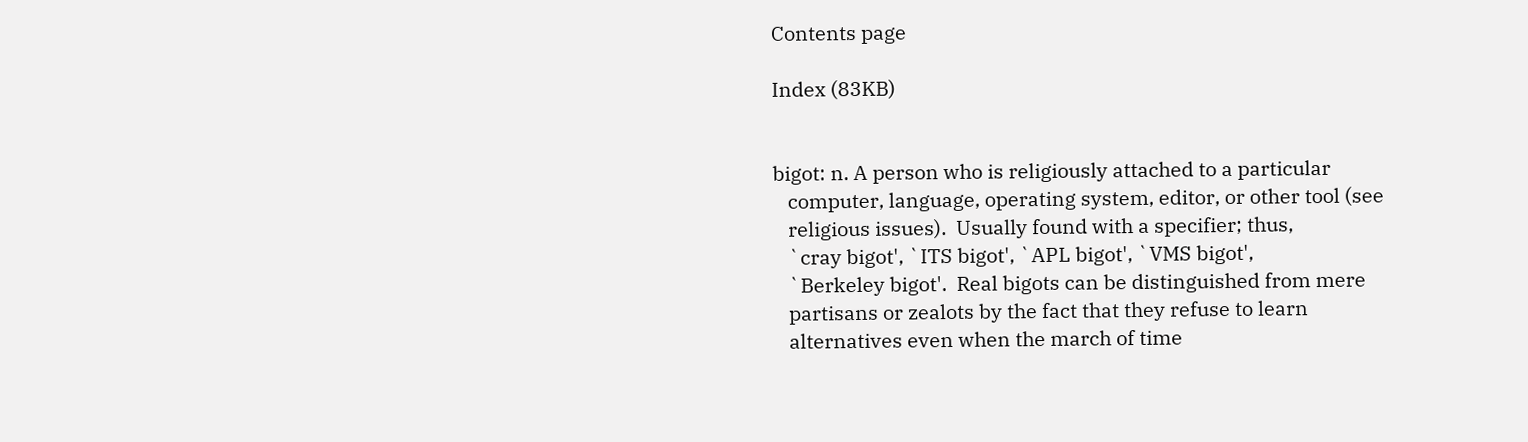Contents page

Index (83KB)


bigot: n. A person who is religiously attached to a particular
   computer, language, operating system, editor, or other tool (see
   religious issues).  Usually found with a specifier; thus,
   `cray bigot', `ITS bigot', `APL bigot', `VMS bigot',
   `Berkeley bigot'.  Real bigots can be distinguished from mere
   partisans or zealots by the fact that they refuse to learn
   alternatives even when the march of time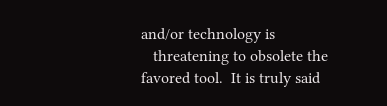and/or technology is
   threatening to obsolete the favored tool.  It is truly said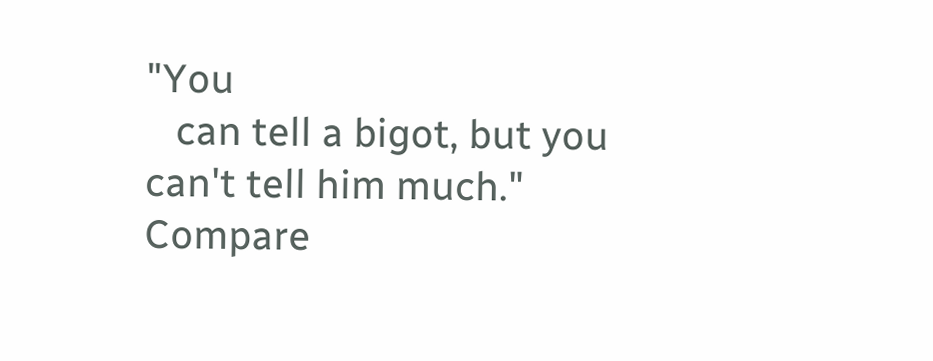"You
   can tell a bigot, but you can't tell him much."  Compare